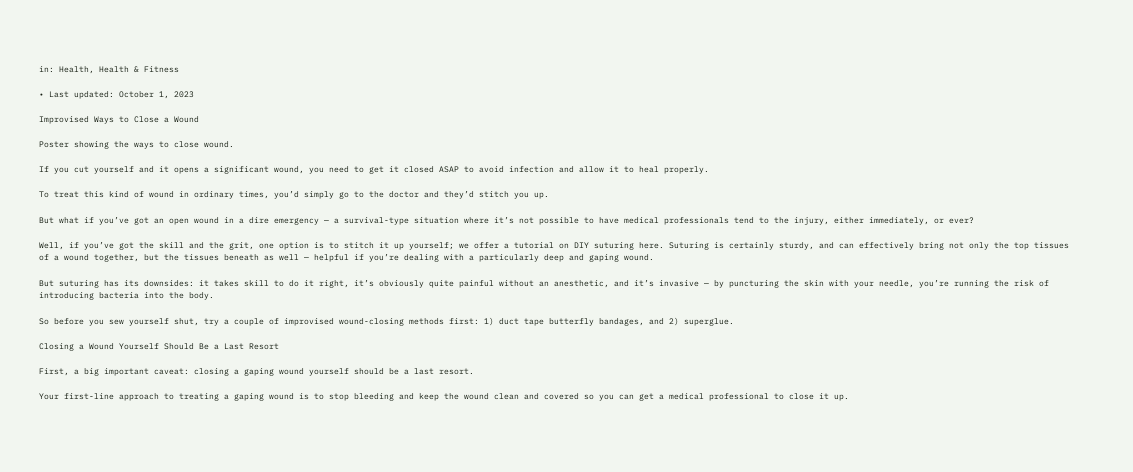in: Health, Health & Fitness

• Last updated: October 1, 2023

Improvised Ways to Close a Wound

Poster showing the ways to close wound.

If you cut yourself and it opens a significant wound, you need to get it closed ASAP to avoid infection and allow it to heal properly.

To treat this kind of wound in ordinary times, you’d simply go to the doctor and they’d stitch you up.

But what if you’ve got an open wound in a dire emergency — a survival-type situation where it’s not possible to have medical professionals tend to the injury, either immediately, or ever?

Well, if you’ve got the skill and the grit, one option is to stitch it up yourself; we offer a tutorial on DIY suturing here. Suturing is certainly sturdy, and can effectively bring not only the top tissues of a wound together, but the tissues beneath as well — helpful if you’re dealing with a particularly deep and gaping wound.

But suturing has its downsides: it takes skill to do it right, it’s obviously quite painful without an anesthetic, and it’s invasive — by puncturing the skin with your needle, you’re running the risk of introducing bacteria into the body.

So before you sew yourself shut, try a couple of improvised wound-closing methods first: 1) duct tape butterfly bandages, and 2) superglue.

Closing a Wound Yourself Should Be a Last Resort

First, a big important caveat: closing a gaping wound yourself should be a last resort.

Your first-line approach to treating a gaping wound is to stop bleeding and keep the wound clean and covered so you can get a medical professional to close it up.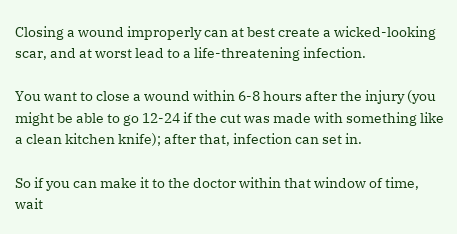Closing a wound improperly can at best create a wicked-looking scar, and at worst lead to a life-threatening infection.

You want to close a wound within 6-8 hours after the injury (you might be able to go 12-24 if the cut was made with something like a clean kitchen knife); after that, infection can set in.

So if you can make it to the doctor within that window of time, wait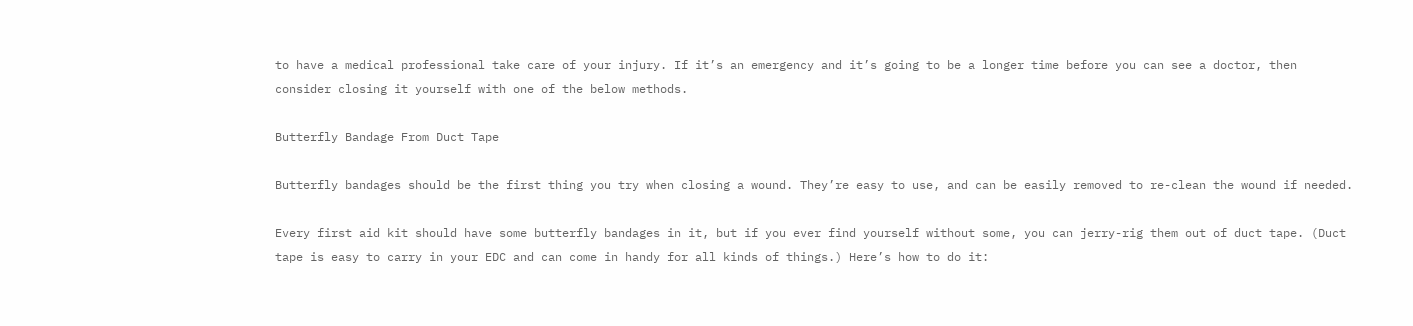to have a medical professional take care of your injury. If it’s an emergency and it’s going to be a longer time before you can see a doctor, then consider closing it yourself with one of the below methods.

Butterfly Bandage From Duct Tape

Butterfly bandages should be the first thing you try when closing a wound. They’re easy to use, and can be easily removed to re-clean the wound if needed.

Every first aid kit should have some butterfly bandages in it, but if you ever find yourself without some, you can jerry-rig them out of duct tape. (Duct tape is easy to carry in your EDC and can come in handy for all kinds of things.) Here’s how to do it: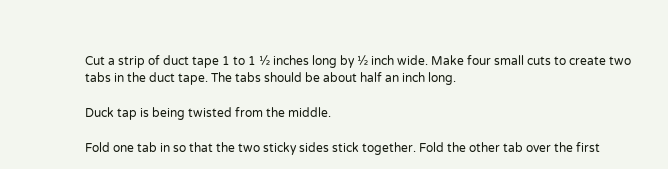Cut a strip of duct tape 1 to 1 ½ inches long by ½ inch wide. Make four small cuts to create two tabs in the duct tape. The tabs should be about half an inch long.

Duck tap is being twisted from the middle.

Fold one tab in so that the two sticky sides stick together. Fold the other tab over the first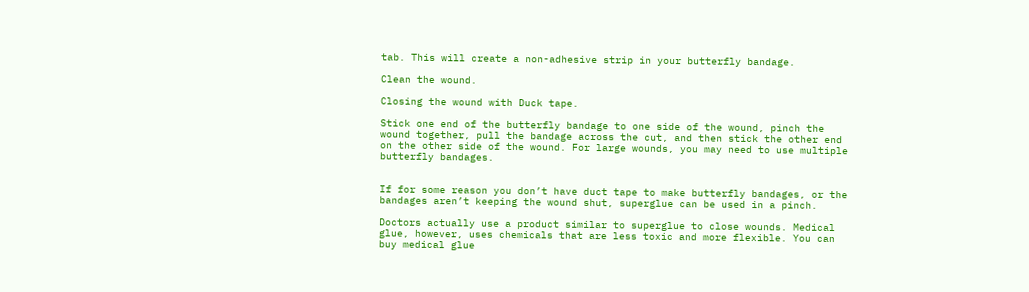tab. This will create a non-adhesive strip in your butterfly bandage.

Clean the wound.

Closing the wound with Duck tape.

Stick one end of the butterfly bandage to one side of the wound, pinch the wound together, pull the bandage across the cut, and then stick the other end on the other side of the wound. For large wounds, you may need to use multiple butterfly bandages.


If for some reason you don’t have duct tape to make butterfly bandages, or the bandages aren’t keeping the wound shut, superglue can be used in a pinch.

Doctors actually use a product similar to superglue to close wounds. Medical glue, however, uses chemicals that are less toxic and more flexible. You can buy medical glue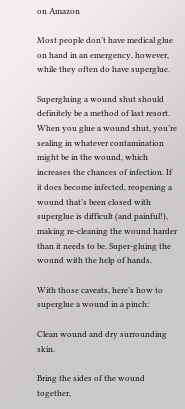on Amazon

Most people don’t have medical glue on hand in an emergency, however, while they often do have superglue.

Supergluing a wound shut should definitely be a method of last resort. When you glue a wound shut, you’re sealing in whatever contamination might be in the wound, which increases the chances of infection. If it does become infected, reopening a wound that’s been closed with superglue is difficult (and painful!), making re-cleaning the wound harder than it needs to be. Super-gluing the wound with the help of hands.

With those caveats, here’s how to superglue a wound in a pinch:

Clean wound and dry surrounding skin.

Bring the sides of the wound together,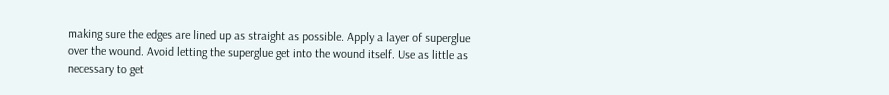making sure the edges are lined up as straight as possible. Apply a layer of superglue over the wound. Avoid letting the superglue get into the wound itself. Use as little as necessary to get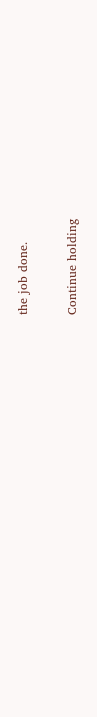the job done.

Continue holding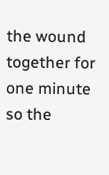the wound together for one minute so the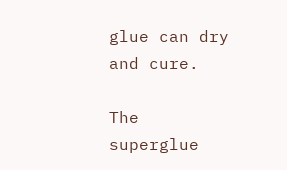glue can dry and cure.

The superglue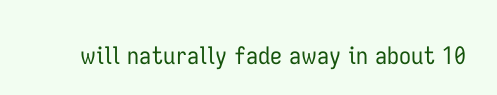will naturally fade away in about 10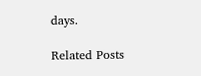days.

Related Posts